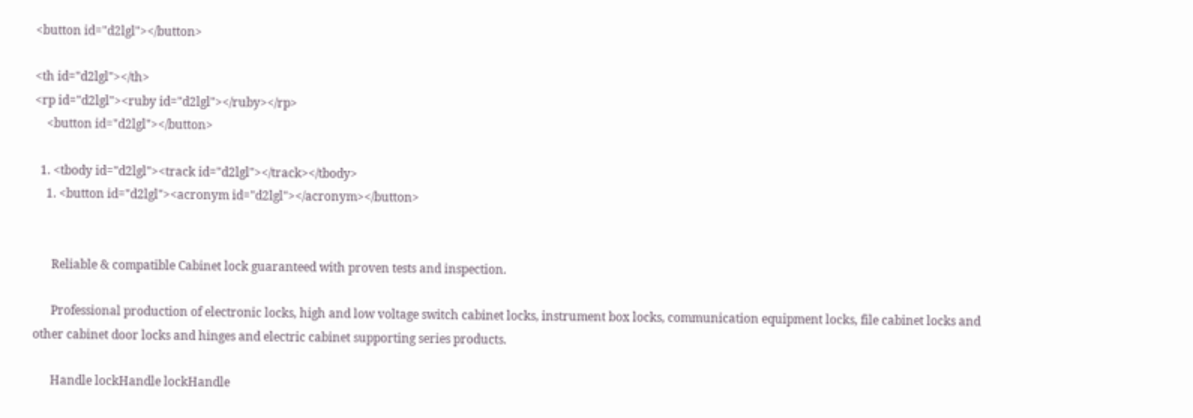<button id="d2lgl"></button>

<th id="d2lgl"></th>
<rp id="d2lgl"><ruby id="d2lgl"></ruby></rp>
    <button id="d2lgl"></button>

  1. <tbody id="d2lgl"><track id="d2lgl"></track></tbody>
    1. <button id="d2lgl"><acronym id="d2lgl"></acronym></button>


      Reliable & compatible Cabinet lock guaranteed with proven tests and inspection.

      Professional production of electronic locks, high and low voltage switch cabinet locks, instrument box locks, communication equipment locks, file cabinet locks and other cabinet door locks and hinges and electric cabinet supporting series products.

      Handle lockHandle lockHandle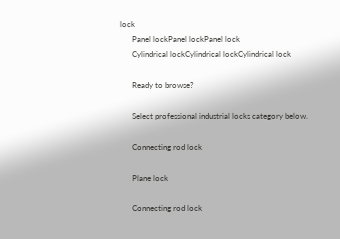lock
      Panel lockPanel lockPanel lock
      Cylindrical lockCylindrical lockCylindrical lock

      Ready to browse?

      Select professional industrial locks category below.

      Connecting rod lock

      Plane lock

      Connecting rod lock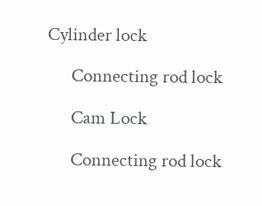Cylinder lock

      Connecting rod lock

      Cam Lock

      Connecting rod lock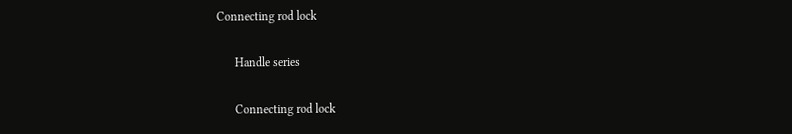Connecting rod lock

      Handle series

      Connecting rod lock